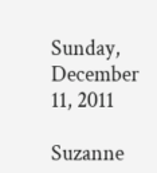Sunday, December 11, 2011

Suzanne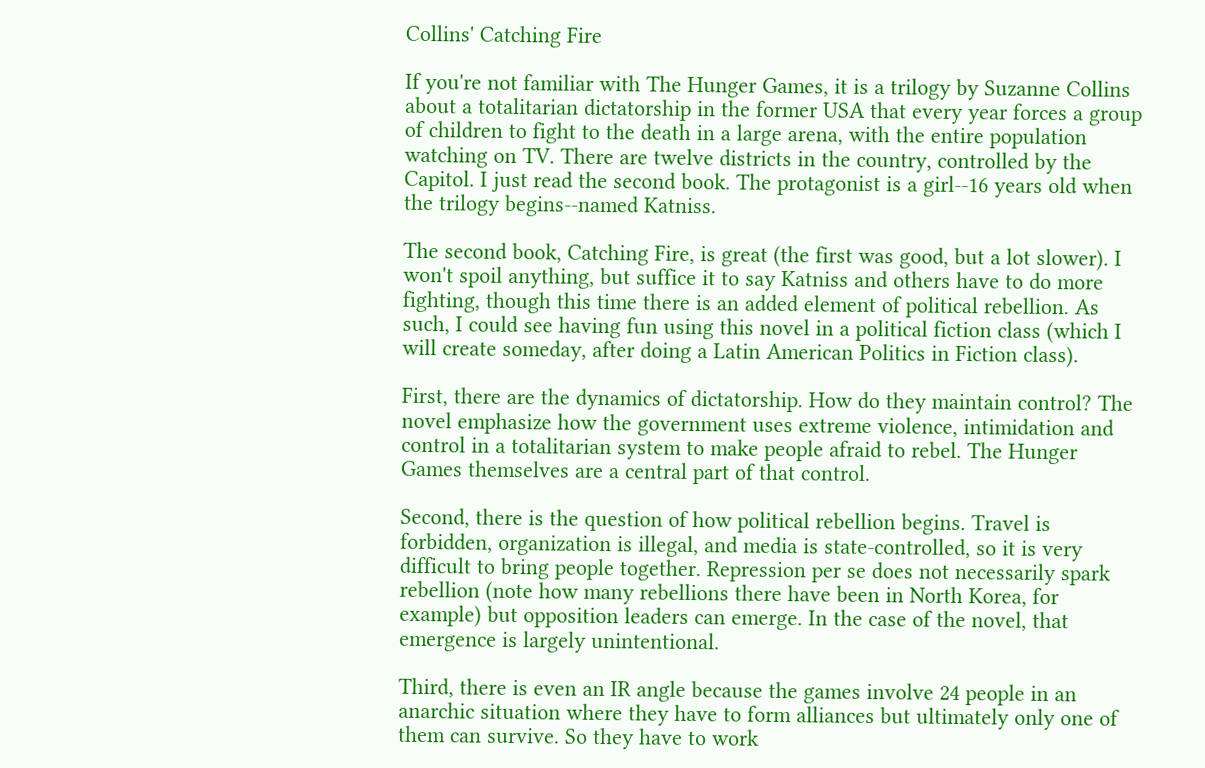Collins' Catching Fire

If you're not familiar with The Hunger Games, it is a trilogy by Suzanne Collins about a totalitarian dictatorship in the former USA that every year forces a group of children to fight to the death in a large arena, with the entire population watching on TV. There are twelve districts in the country, controlled by the Capitol. I just read the second book. The protagonist is a girl--16 years old when the trilogy begins--named Katniss.

The second book, Catching Fire, is great (the first was good, but a lot slower). I won't spoil anything, but suffice it to say Katniss and others have to do more fighting, though this time there is an added element of political rebellion. As such, I could see having fun using this novel in a political fiction class (which I will create someday, after doing a Latin American Politics in Fiction class).

First, there are the dynamics of dictatorship. How do they maintain control? The novel emphasize how the government uses extreme violence, intimidation and control in a totalitarian system to make people afraid to rebel. The Hunger Games themselves are a central part of that control.

Second, there is the question of how political rebellion begins. Travel is forbidden, organization is illegal, and media is state-controlled, so it is very difficult to bring people together. Repression per se does not necessarily spark rebellion (note how many rebellions there have been in North Korea, for example) but opposition leaders can emerge. In the case of the novel, that emergence is largely unintentional.

Third, there is even an IR angle because the games involve 24 people in an anarchic situation where they have to form alliances but ultimately only one of them can survive. So they have to work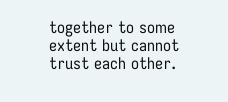together to some extent but cannot trust each other.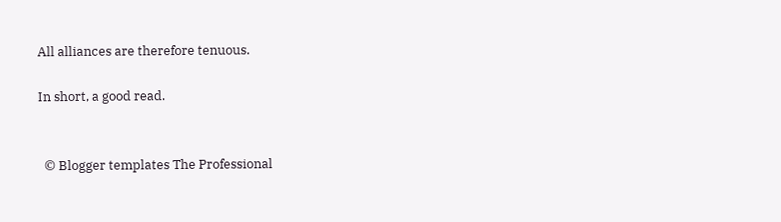All alliances are therefore tenuous.

In short, a good read.


  © Blogger templates The Professional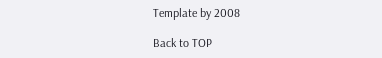Template by 2008

Back to TOP